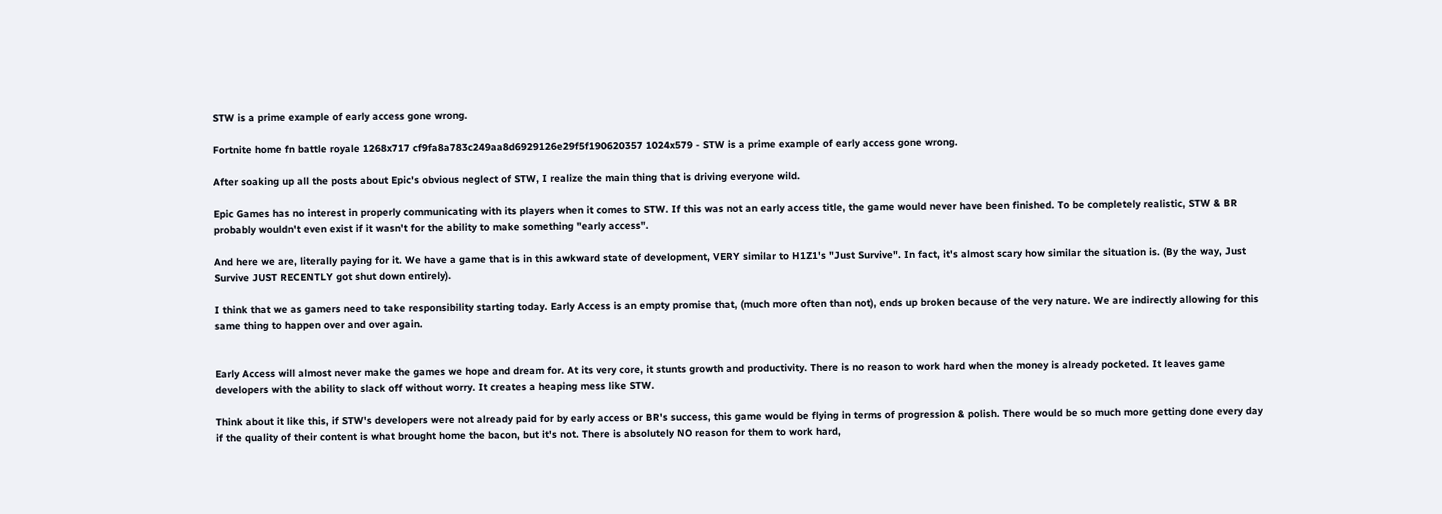STW is a prime example of early access gone wrong.

Fortnite home fn battle royale 1268x717 cf9fa8a783c249aa8d6929126e29f5f190620357 1024x579 - STW is a prime example of early access gone wrong.

After soaking up all the posts about Epic's obvious neglect of STW, I realize the main thing that is driving everyone wild.

Epic Games has no interest in properly communicating with its players when it comes to STW. If this was not an early access title, the game would never have been finished. To be completely realistic, STW & BR probably wouldn't even exist if it wasn't for the ability to make something "early access".

And here we are, literally paying for it. We have a game that is in this awkward state of development, VERY similar to H1Z1's "Just Survive". In fact, it's almost scary how similar the situation is. (By the way, Just Survive JUST RECENTLY got shut down entirely).

I think that we as gamers need to take responsibility starting today. Early Access is an empty promise that, (much more often than not), ends up broken because of the very nature. We are indirectly allowing for this same thing to happen over and over again.


Early Access will almost never make the games we hope and dream for. At its very core, it stunts growth and productivity. There is no reason to work hard when the money is already pocketed. It leaves game developers with the ability to slack off without worry. It creates a heaping mess like STW.

Think about it like this, if STW's developers were not already paid for by early access or BR's success, this game would be flying in terms of progression & polish. There would be so much more getting done every day if the quality of their content is what brought home the bacon, but it's not. There is absolutely NO reason for them to work hard,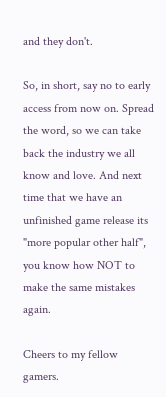and they don't.

So, in short, say no to early access from now on. Spread the word, so we can take back the industry we all know and love. And next time that we have an unfinished game release its "more popular other half", you know how NOT to make the same mistakes again.

Cheers to my fellow gamers.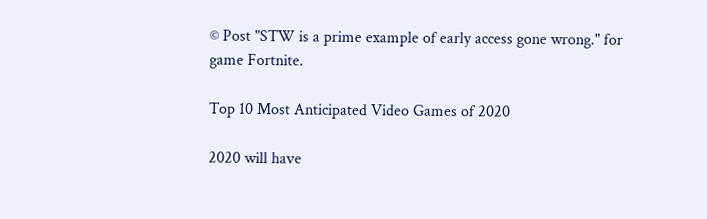© Post "STW is a prime example of early access gone wrong." for game Fortnite.

Top 10 Most Anticipated Video Games of 2020

2020 will have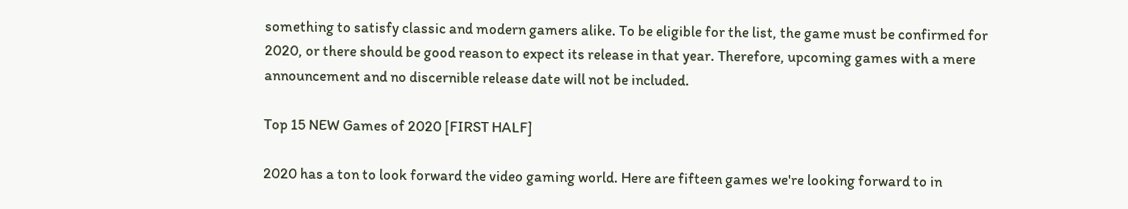something to satisfy classic and modern gamers alike. To be eligible for the list, the game must be confirmed for 2020, or there should be good reason to expect its release in that year. Therefore, upcoming games with a mere announcement and no discernible release date will not be included.

Top 15 NEW Games of 2020 [FIRST HALF]

2020 has a ton to look forward the video gaming world. Here are fifteen games we're looking forward to in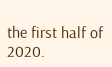the first half of 2020.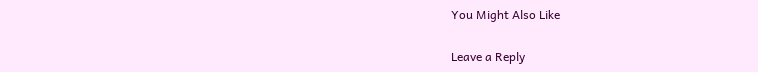You Might Also Like

Leave a Reply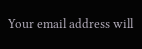Your email address will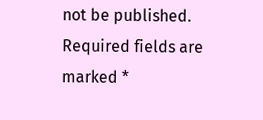not be published. Required fields are marked *